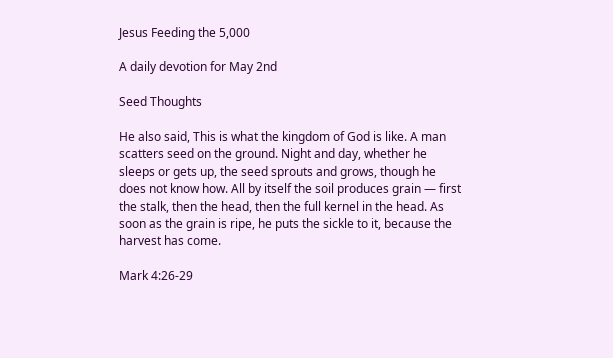Jesus Feeding the 5,000

A daily devotion for May 2nd

Seed Thoughts

He also said, This is what the kingdom of God is like. A man scatters seed on the ground. Night and day, whether he sleeps or gets up, the seed sprouts and grows, though he does not know how. All by itself the soil produces grain — first the stalk, then the head, then the full kernel in the head. As soon as the grain is ripe, he puts the sickle to it, because the harvest has come.

Mark 4:26-29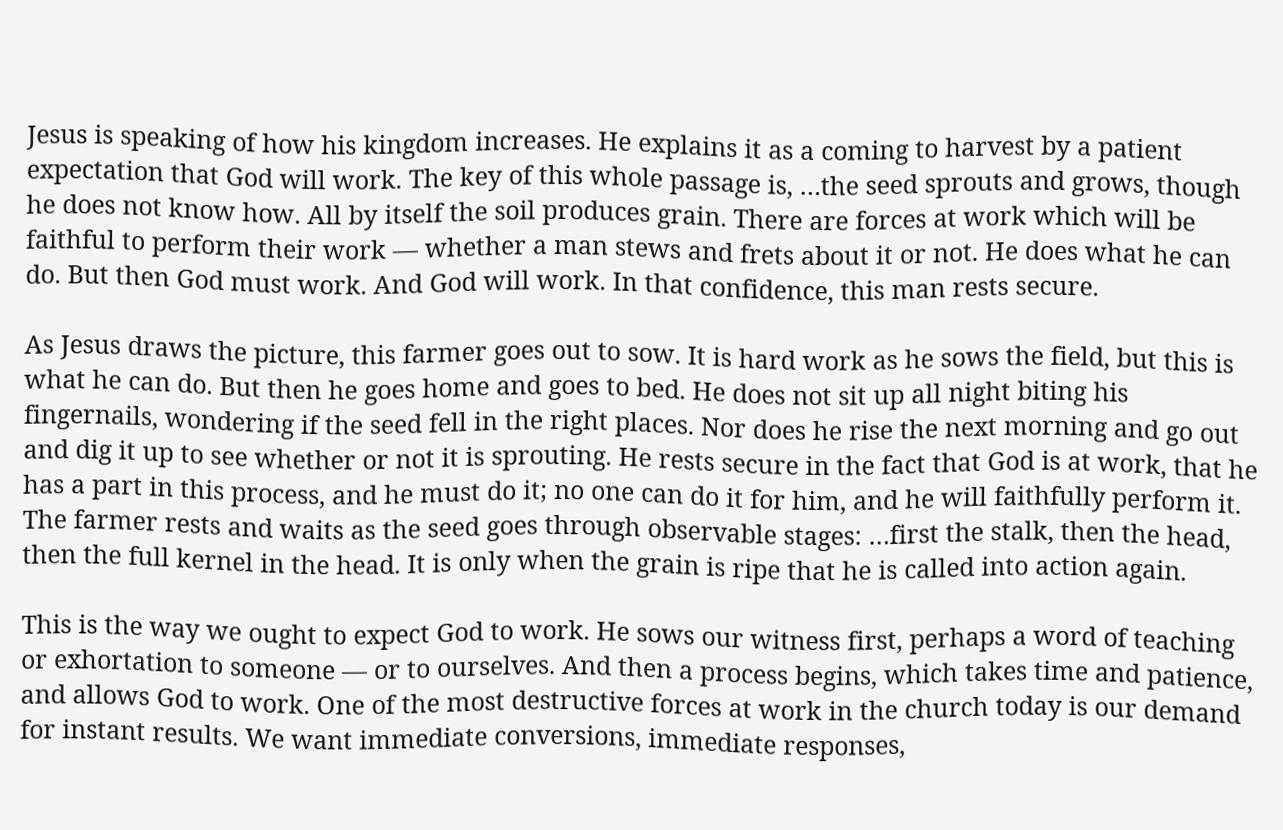Jesus is speaking of how his kingdom increases. He explains it as a coming to harvest by a patient expectation that God will work. The key of this whole passage is, …the seed sprouts and grows, though he does not know how. All by itself the soil produces grain. There are forces at work which will be faithful to perform their work — whether a man stews and frets about it or not. He does what he can do. But then God must work. And God will work. In that confidence, this man rests secure.

As Jesus draws the picture, this farmer goes out to sow. It is hard work as he sows the field, but this is what he can do. But then he goes home and goes to bed. He does not sit up all night biting his fingernails, wondering if the seed fell in the right places. Nor does he rise the next morning and go out and dig it up to see whether or not it is sprouting. He rests secure in the fact that God is at work, that he has a part in this process, and he must do it; no one can do it for him, and he will faithfully perform it. The farmer rests and waits as the seed goes through observable stages: …first the stalk, then the head, then the full kernel in the head. It is only when the grain is ripe that he is called into action again.

This is the way we ought to expect God to work. He sows our witness first, perhaps a word of teaching or exhortation to someone — or to ourselves. And then a process begins, which takes time and patience, and allows God to work. One of the most destructive forces at work in the church today is our demand for instant results. We want immediate conversions, immediate responses,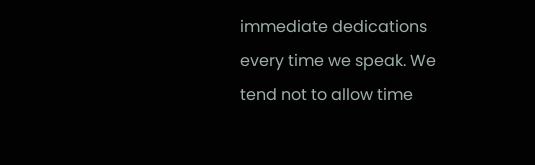immediate dedications every time we speak. We tend not to allow time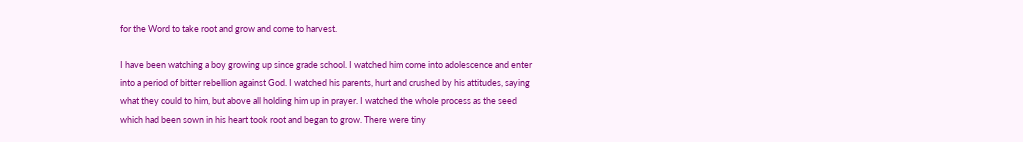for the Word to take root and grow and come to harvest.

I have been watching a boy growing up since grade school. I watched him come into adolescence and enter into a period of bitter rebellion against God. I watched his parents, hurt and crushed by his attitudes, saying what they could to him, but above all holding him up in prayer. I watched the whole process as the seed which had been sown in his heart took root and began to grow. There were tiny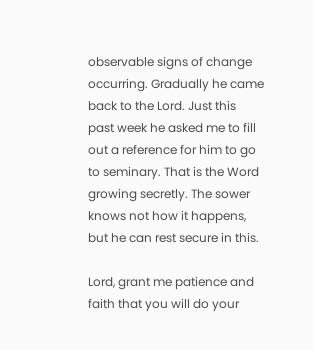observable signs of change occurring. Gradually he came back to the Lord. Just this past week he asked me to fill out a reference for him to go to seminary. That is the Word growing secretly. The sower knows not how it happens, but he can rest secure in this.

Lord, grant me patience and faith that you will do your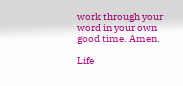work through your word in your own good time. Amen.

Life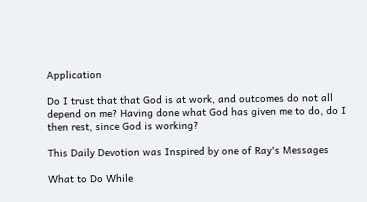Application

Do I trust that that God is at work, and outcomes do not all depend on me? Having done what God has given me to do, do I then rest, since God is working?

This Daily Devotion was Inspired by one of Ray's Messages

What to Do While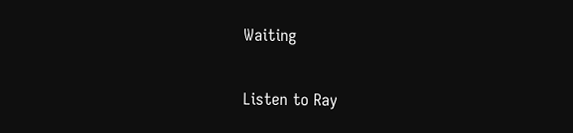Waiting

Listen to Ray